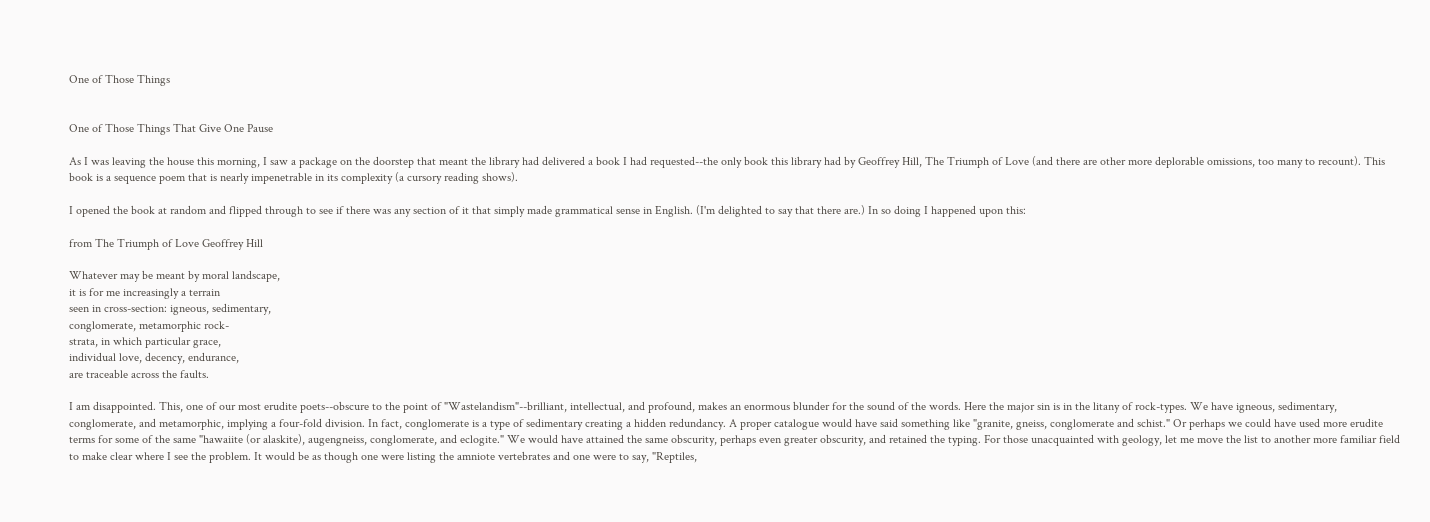One of Those Things


One of Those Things That Give One Pause

As I was leaving the house this morning, I saw a package on the doorstep that meant the library had delivered a book I had requested--the only book this library had by Geoffrey Hill, The Triumph of Love (and there are other more deplorable omissions, too many to recount). This book is a sequence poem that is nearly impenetrable in its complexity (a cursory reading shows).

I opened the book at random and flipped through to see if there was any section of it that simply made grammatical sense in English. (I'm delighted to say that there are.) In so doing I happened upon this:

from The Triumph of Love Geoffrey Hill

Whatever may be meant by moral landscape,
it is for me increasingly a terrain
seen in cross-section: igneous, sedimentary,
conglomerate, metamorphic rock-
strata, in which particular grace,
individual love, decency, endurance,
are traceable across the faults.

I am disappointed. This, one of our most erudite poets--obscure to the point of "Wastelandism"--brilliant, intellectual, and profound, makes an enormous blunder for the sound of the words. Here the major sin is in the litany of rock-types. We have igneous, sedimentary, conglomerate, and metamorphic, implying a four-fold division. In fact, conglomerate is a type of sedimentary creating a hidden redundancy. A proper catalogue would have said something like "granite, gneiss, conglomerate and schist." Or perhaps we could have used more erudite terms for some of the same "hawaiite (or alaskite), augengneiss, conglomerate, and eclogite." We would have attained the same obscurity, perhaps even greater obscurity, and retained the typing. For those unacquainted with geology, let me move the list to another more familiar field to make clear where I see the problem. It would be as though one were listing the amniote vertebrates and one were to say, "Reptiles,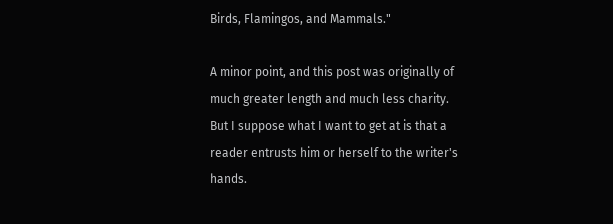Birds, Flamingos, and Mammals."

A minor point, and this post was originally of much greater length and much less charity. But I suppose what I want to get at is that a reader entrusts him or herself to the writer's hands.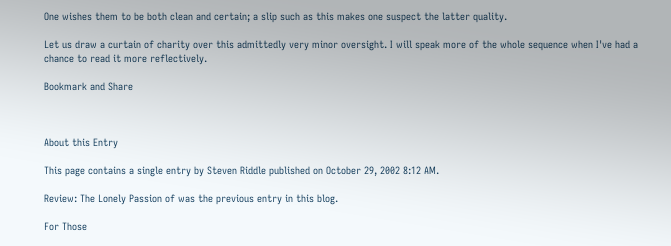One wishes them to be both clean and certain; a slip such as this makes one suspect the latter quality.

Let us draw a curtain of charity over this admittedly very minor oversight. I will speak more of the whole sequence when I've had a chance to read it more reflectively.

Bookmark and Share



About this Entry

This page contains a single entry by Steven Riddle published on October 29, 2002 8:12 AM.

Review: The Lonely Passion of was the previous entry in this blog.

For Those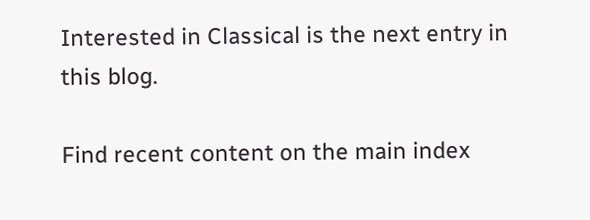Interested in Classical is the next entry in this blog.

Find recent content on the main index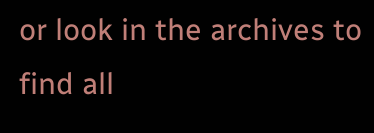or look in the archives to find all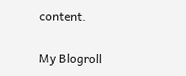content.

My Blogroll